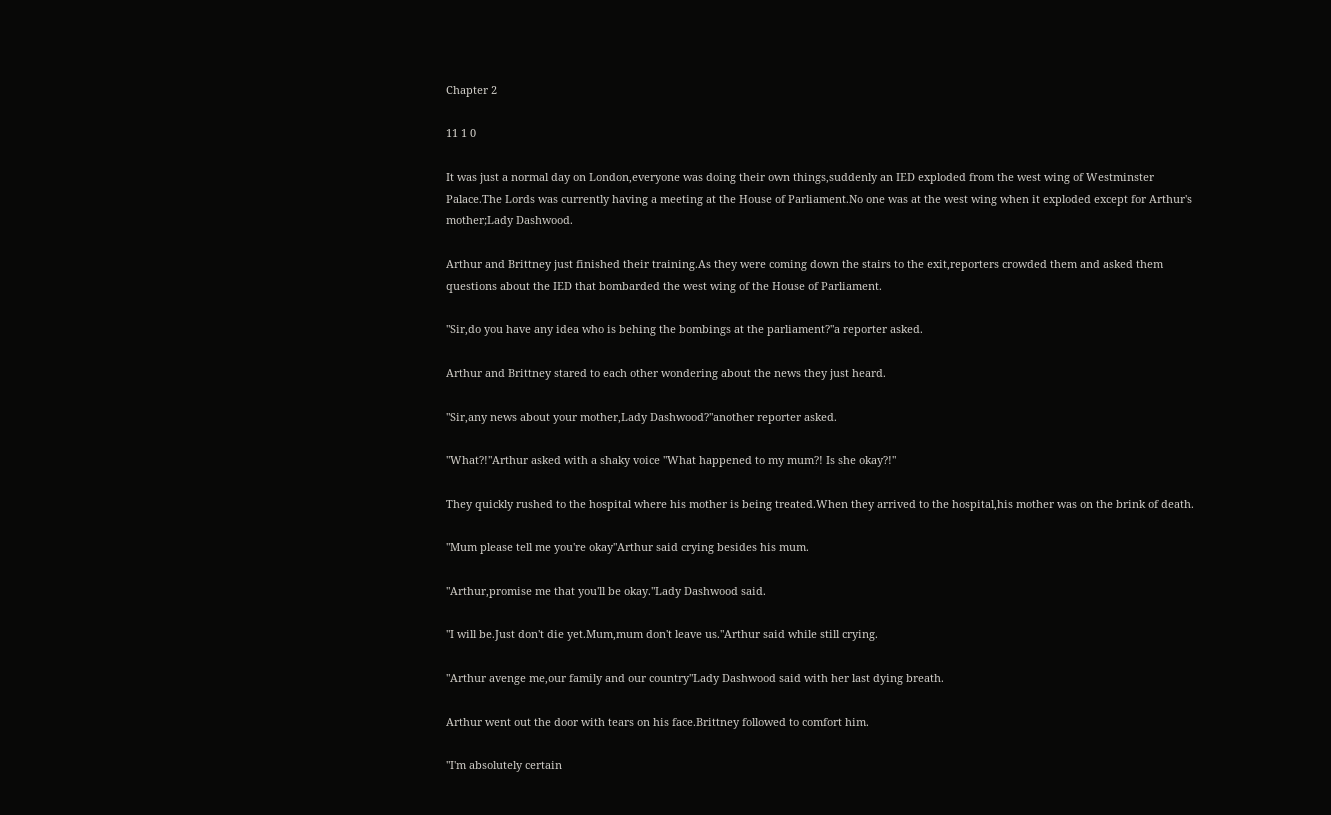Chapter 2

11 1 0

It was just a normal day on London,everyone was doing their own things,suddenly an IED exploded from the west wing of Westminster Palace.The Lords was currently having a meeting at the House of Parliament.No one was at the west wing when it exploded except for Arthur's mother;Lady Dashwood.

Arthur and Brittney just finished their training.As they were coming down the stairs to the exit,reporters crowded them and asked them questions about the IED that bombarded the west wing of the House of Parliament.

"Sir,do you have any idea who is behing the bombings at the parliament?"a reporter asked.

Arthur and Brittney stared to each other wondering about the news they just heard.

"Sir,any news about your mother,Lady Dashwood?"another reporter asked.

"What?!"Arthur asked with a shaky voice "What happened to my mum?! Is she okay?!"

They quickly rushed to the hospital where his mother is being treated.When they arrived to the hospital,his mother was on the brink of death.

"Mum please tell me you're okay"Arthur said crying besides his mum.

"Arthur,promise me that you'll be okay."Lady Dashwood said.

"I will be.Just don't die yet.Mum,mum don't leave us."Arthur said while still crying.

"Arthur avenge me,our family and our country"Lady Dashwood said with her last dying breath.

Arthur went out the door with tears on his face.Brittney followed to comfort him.

"I'm absolutely certain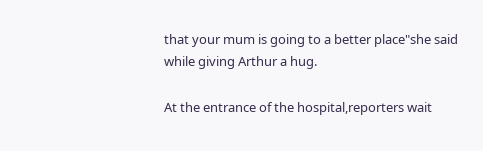that your mum is going to a better place"she said while giving Arthur a hug.

At the entrance of the hospital,reporters wait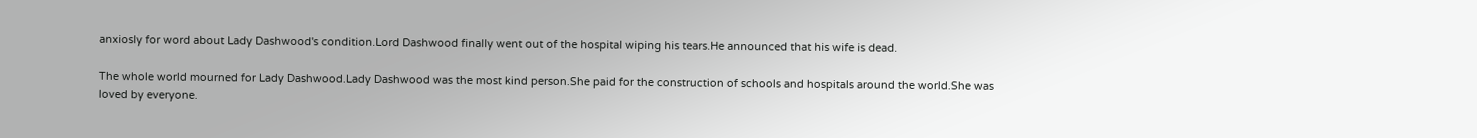anxiosly for word about Lady Dashwood's condition.Lord Dashwood finally went out of the hospital wiping his tears.He announced that his wife is dead.

The whole world mourned for Lady Dashwood.Lady Dashwood was the most kind person.She paid for the construction of schools and hospitals around the world.She was loved by everyone.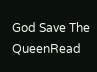God Save The QueenRead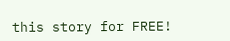this story for FREE!